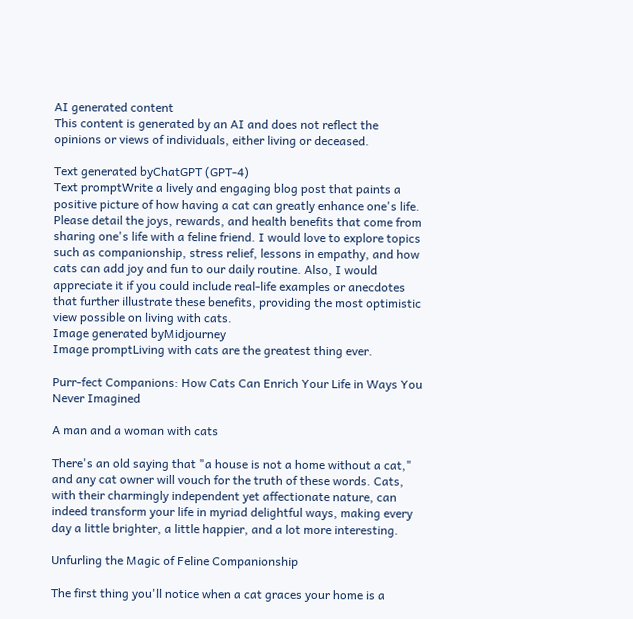AI generated content
This content is generated by an AI and does not reflect the opinions or views of individuals, either living or deceased.

Text generated byChatGPT (GPT-4)
Text promptWrite a lively and engaging blog post that paints a positive picture of how having a cat can greatly enhance one's life. Please detail the joys, rewards, and health benefits that come from sharing one's life with a feline friend. I would love to explore topics such as companionship, stress relief, lessons in empathy, and how cats can add joy and fun to our daily routine. Also, I would appreciate it if you could include real-life examples or anecdotes that further illustrate these benefits, providing the most optimistic view possible on living with cats.
Image generated byMidjourney
Image promptLiving with cats are the greatest thing ever.

Purr-fect Companions: How Cats Can Enrich Your Life in Ways You Never Imagined

A man and a woman with cats

There's an old saying that "a house is not a home without a cat," and any cat owner will vouch for the truth of these words. Cats, with their charmingly independent yet affectionate nature, can indeed transform your life in myriad delightful ways, making every day a little brighter, a little happier, and a lot more interesting.

Unfurling the Magic of Feline Companionship

The first thing you'll notice when a cat graces your home is a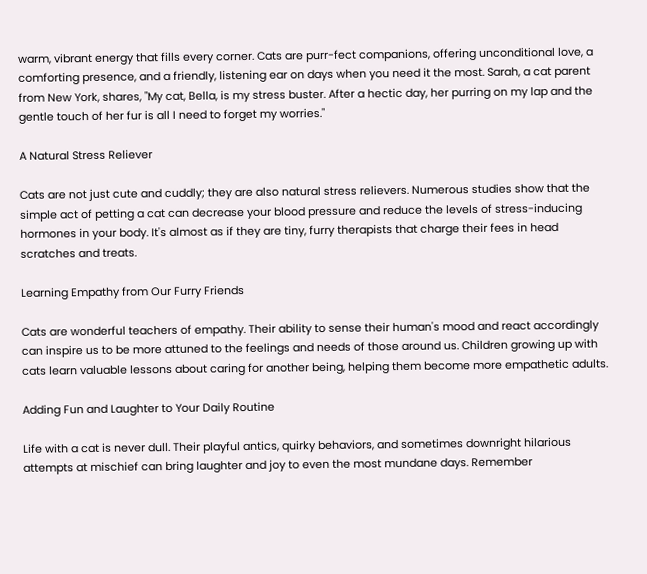warm, vibrant energy that fills every corner. Cats are purr-fect companions, offering unconditional love, a comforting presence, and a friendly, listening ear on days when you need it the most. Sarah, a cat parent from New York, shares, "My cat, Bella, is my stress buster. After a hectic day, her purring on my lap and the gentle touch of her fur is all I need to forget my worries."

A Natural Stress Reliever

Cats are not just cute and cuddly; they are also natural stress relievers. Numerous studies show that the simple act of petting a cat can decrease your blood pressure and reduce the levels of stress-inducing hormones in your body. It's almost as if they are tiny, furry therapists that charge their fees in head scratches and treats.

Learning Empathy from Our Furry Friends

Cats are wonderful teachers of empathy. Their ability to sense their human's mood and react accordingly can inspire us to be more attuned to the feelings and needs of those around us. Children growing up with cats learn valuable lessons about caring for another being, helping them become more empathetic adults.

Adding Fun and Laughter to Your Daily Routine

Life with a cat is never dull. Their playful antics, quirky behaviors, and sometimes downright hilarious attempts at mischief can bring laughter and joy to even the most mundane days. Remember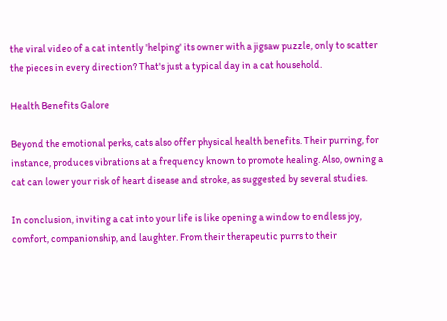the viral video of a cat intently 'helping' its owner with a jigsaw puzzle, only to scatter the pieces in every direction? That's just a typical day in a cat household.

Health Benefits Galore

Beyond the emotional perks, cats also offer physical health benefits. Their purring, for instance, produces vibrations at a frequency known to promote healing. Also, owning a cat can lower your risk of heart disease and stroke, as suggested by several studies.

In conclusion, inviting a cat into your life is like opening a window to endless joy, comfort, companionship, and laughter. From their therapeutic purrs to their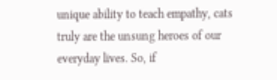unique ability to teach empathy, cats truly are the unsung heroes of our everyday lives. So, if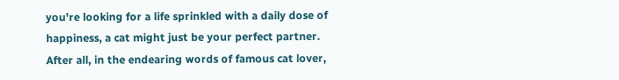you're looking for a life sprinkled with a daily dose of happiness, a cat might just be your perfect partner. After all, in the endearing words of famous cat lover,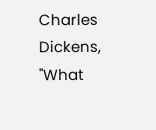Charles Dickens, "What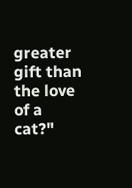greater gift than the love of a cat?"